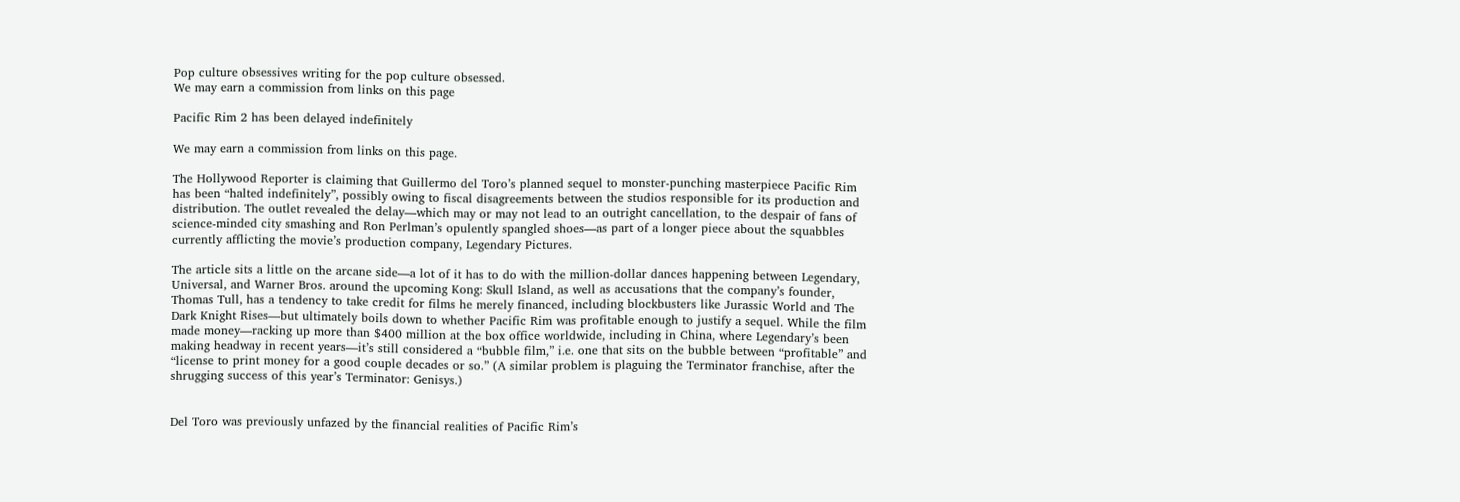Pop culture obsessives writing for the pop culture obsessed.
We may earn a commission from links on this page

Pacific Rim 2 has been delayed indefinitely

We may earn a commission from links on this page.

The Hollywood Reporter is claiming that Guillermo del Toro’s planned sequel to monster-punching masterpiece Pacific Rim has been “halted indefinitely”, possibly owing to fiscal disagreements between the studios responsible for its production and distribution. The outlet revealed the delay—which may or may not lead to an outright cancellation, to the despair of fans of science-minded city smashing and Ron Perlman’s opulently spangled shoes—as part of a longer piece about the squabbles currently afflicting the movie’s production company, Legendary Pictures.

The article sits a little on the arcane side—a lot of it has to do with the million-dollar dances happening between Legendary, Universal, and Warner Bros. around the upcoming Kong: Skull Island, as well as accusations that the company’s founder, Thomas Tull, has a tendency to take credit for films he merely financed, including blockbusters like Jurassic World and The Dark Knight Rises—but ultimately boils down to whether Pacific Rim was profitable enough to justify a sequel. While the film made money—racking up more than $400 million at the box office worldwide, including in China, where Legendary’s been making headway in recent years—it’s still considered a “bubble film,” i.e. one that sits on the bubble between “profitable” and “license to print money for a good couple decades or so.” (A similar problem is plaguing the Terminator franchise, after the shrugging success of this year’s Terminator: Genisys.)


Del Toro was previously unfazed by the financial realities of Pacific Rim’s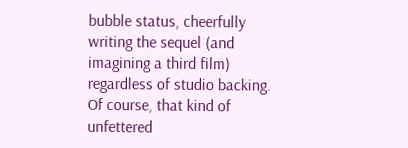bubble status, cheerfully writing the sequel (and imagining a third film) regardless of studio backing. Of course, that kind of unfettered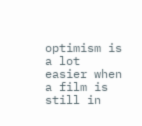optimism is a lot easier when a film is still in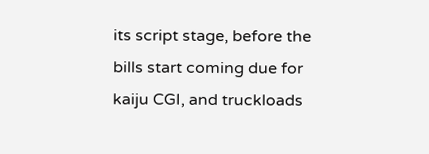its script stage, before the bills start coming due for kaiju CGI, and truckloads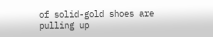of solid-gold shoes are pulling up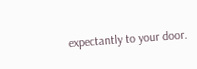expectantly to your door.